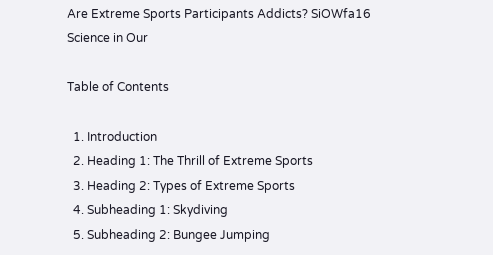Are Extreme Sports Participants Addicts? SiOWfa16 Science in Our

Table of Contents

  1. Introduction
  2. Heading 1: The Thrill of Extreme Sports
  3. Heading 2: Types of Extreme Sports
  4. Subheading 1: Skydiving
  5. Subheading 2: Bungee Jumping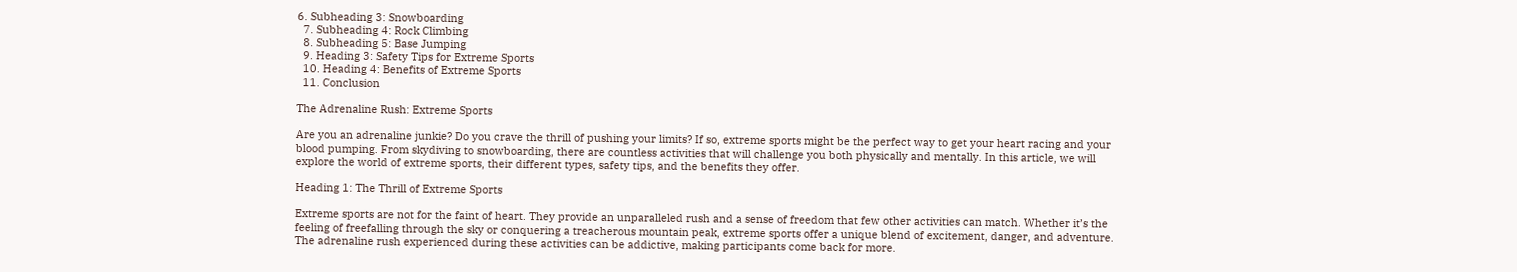6. Subheading 3: Snowboarding
  7. Subheading 4: Rock Climbing
  8. Subheading 5: Base Jumping
  9. Heading 3: Safety Tips for Extreme Sports
  10. Heading 4: Benefits of Extreme Sports
  11. Conclusion

The Adrenaline Rush: Extreme Sports

Are you an adrenaline junkie? Do you crave the thrill of pushing your limits? If so, extreme sports might be the perfect way to get your heart racing and your blood pumping. From skydiving to snowboarding, there are countless activities that will challenge you both physically and mentally. In this article, we will explore the world of extreme sports, their different types, safety tips, and the benefits they offer.

Heading 1: The Thrill of Extreme Sports

Extreme sports are not for the faint of heart. They provide an unparalleled rush and a sense of freedom that few other activities can match. Whether it’s the feeling of freefalling through the sky or conquering a treacherous mountain peak, extreme sports offer a unique blend of excitement, danger, and adventure. The adrenaline rush experienced during these activities can be addictive, making participants come back for more.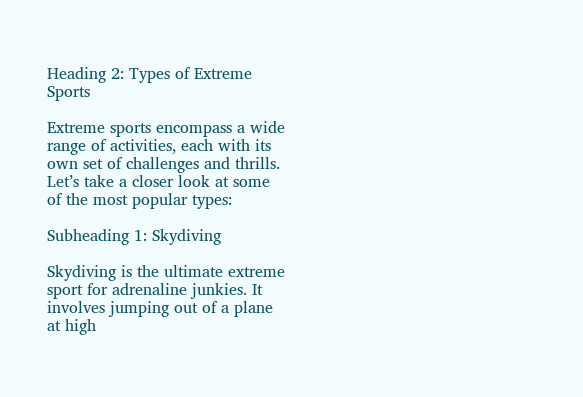Heading 2: Types of Extreme Sports

Extreme sports encompass a wide range of activities, each with its own set of challenges and thrills. Let’s take a closer look at some of the most popular types:

Subheading 1: Skydiving

Skydiving is the ultimate extreme sport for adrenaline junkies. It involves jumping out of a plane at high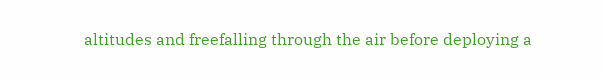altitudes and freefalling through the air before deploying a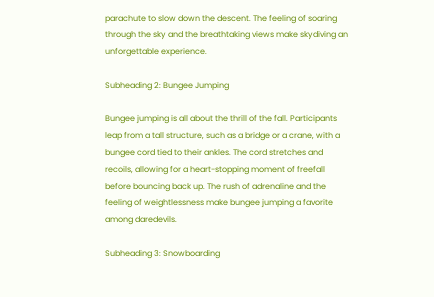parachute to slow down the descent. The feeling of soaring through the sky and the breathtaking views make skydiving an unforgettable experience.

Subheading 2: Bungee Jumping

Bungee jumping is all about the thrill of the fall. Participants leap from a tall structure, such as a bridge or a crane, with a bungee cord tied to their ankles. The cord stretches and recoils, allowing for a heart-stopping moment of freefall before bouncing back up. The rush of adrenaline and the feeling of weightlessness make bungee jumping a favorite among daredevils.

Subheading 3: Snowboarding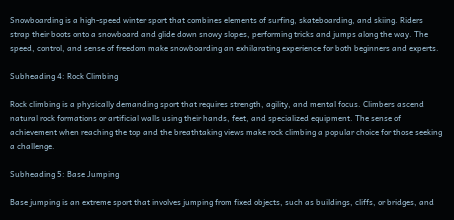Snowboarding is a high-speed winter sport that combines elements of surfing, skateboarding, and skiing. Riders strap their boots onto a snowboard and glide down snowy slopes, performing tricks and jumps along the way. The speed, control, and sense of freedom make snowboarding an exhilarating experience for both beginners and experts.

Subheading 4: Rock Climbing

Rock climbing is a physically demanding sport that requires strength, agility, and mental focus. Climbers ascend natural rock formations or artificial walls using their hands, feet, and specialized equipment. The sense of achievement when reaching the top and the breathtaking views make rock climbing a popular choice for those seeking a challenge.

Subheading 5: Base Jumping

Base jumping is an extreme sport that involves jumping from fixed objects, such as buildings, cliffs, or bridges, and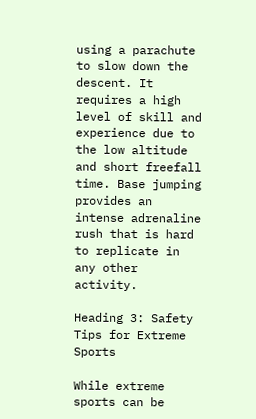using a parachute to slow down the descent. It requires a high level of skill and experience due to the low altitude and short freefall time. Base jumping provides an intense adrenaline rush that is hard to replicate in any other activity.

Heading 3: Safety Tips for Extreme Sports

While extreme sports can be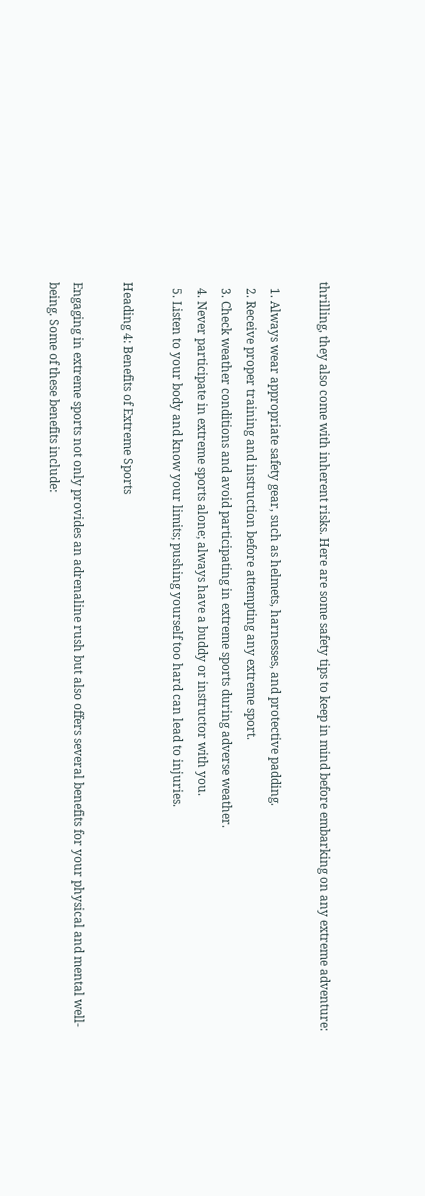thrilling, they also come with inherent risks. Here are some safety tips to keep in mind before embarking on any extreme adventure:

  1. Always wear appropriate safety gear, such as helmets, harnesses, and protective padding.
  2. Receive proper training and instruction before attempting any extreme sport.
  3. Check weather conditions and avoid participating in extreme sports during adverse weather.
  4. Never participate in extreme sports alone; always have a buddy or instructor with you.
  5. Listen to your body and know your limits; pushing yourself too hard can lead to injuries.

Heading 4: Benefits of Extreme Sports

Engaging in extreme sports not only provides an adrenaline rush but also offers several benefits for your physical and mental well-being. Some of these benefits include: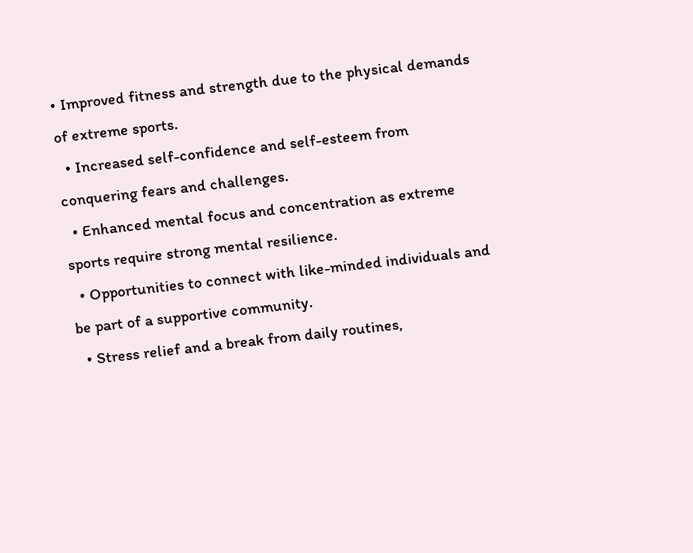• Improved fitness and strength due to the physical demands of extreme sports.
  • Increased self-confidence and self-esteem from conquering fears and challenges.
  • Enhanced mental focus and concentration as extreme sports require strong mental resilience.
  • Opportunities to connect with like-minded individuals and be part of a supportive community.
  • Stress relief and a break from daily routines,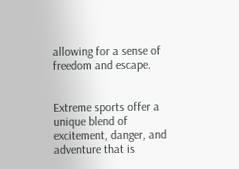allowing for a sense of freedom and escape.


Extreme sports offer a unique blend of excitement, danger, and adventure that is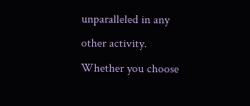unparalleled in any other activity. Whether you choose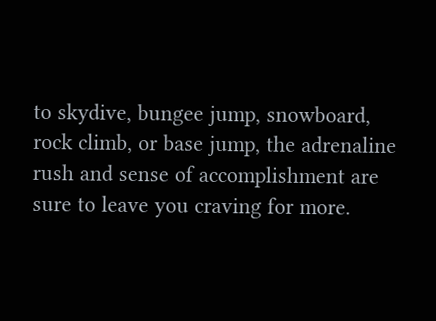to skydive, bungee jump, snowboard, rock climb, or base jump, the adrenaline rush and sense of accomplishment are sure to leave you craving for more.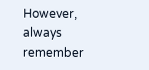However, always remember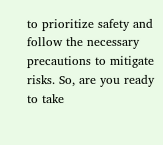to prioritize safety and follow the necessary precautions to mitigate risks. So, are you ready to take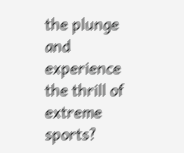the plunge and experience the thrill of extreme sports?